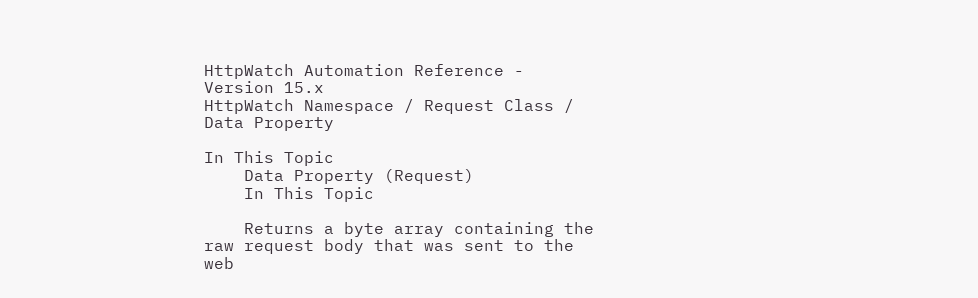HttpWatch Automation Reference - Version 15.x
HttpWatch Namespace / Request Class / Data Property

In This Topic
    Data Property (Request)
    In This Topic

    Returns a byte array containing the raw request body that was sent to the web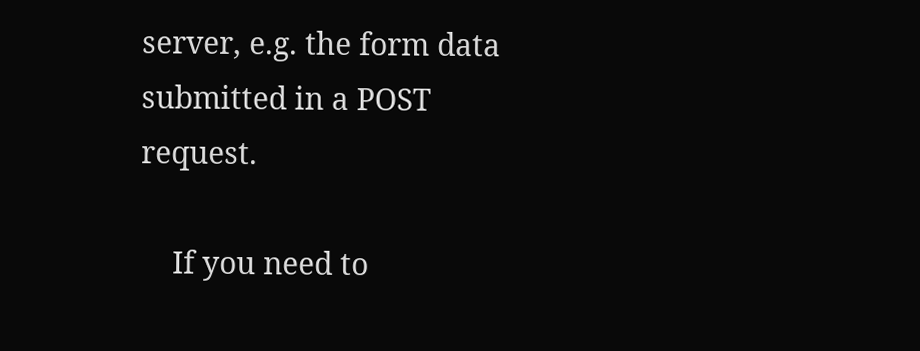server, e.g. the form data submitted in a POST request.

    If you need to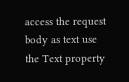access the request body as text use the Text property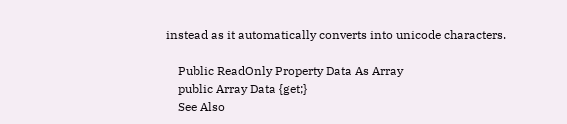instead as it automatically converts into unicode characters.

    Public ReadOnly Property Data As Array
    public Array Data {get;}
    See Also